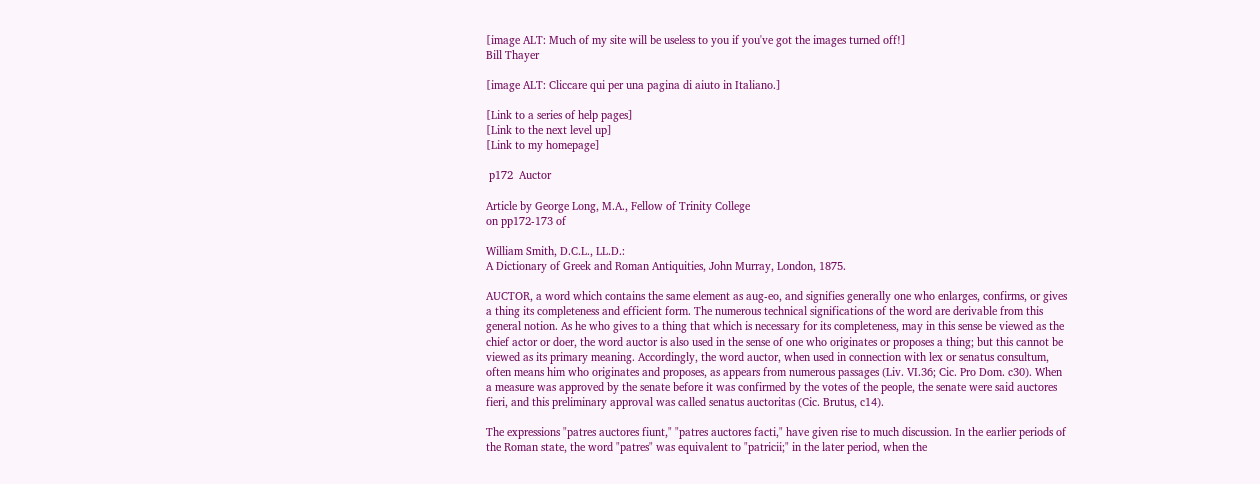[image ALT: Much of my site will be useless to you if you've got the images turned off!]
Bill Thayer

[image ALT: Cliccare qui per una pagina di aiuto in Italiano.]

[Link to a series of help pages]
[Link to the next level up]
[Link to my homepage]

 p172  Auctor

Article by George Long, M.A., Fellow of Trinity College
on pp172‑173 of

William Smith, D.C.L., LL.D.:
A Dictionary of Greek and Roman Antiquities, John Murray, London, 1875.

AUCTOR, a word which contains the same element as aug-eo, and signifies generally one who enlarges, confirms, or gives a thing its completeness and efficient form. The numerous technical significations of the word are derivable from this general notion. As he who gives to a thing that which is necessary for its completeness, may in this sense be viewed as the chief actor or doer, the word auctor is also used in the sense of one who originates or proposes a thing; but this cannot be viewed as its primary meaning. Accordingly, the word auctor, when used in connection with lex or senatus consultum, often means him who originates and proposes, as appears from numerous passages (Liv. VI.36; Cic. Pro Dom. c30). When a measure was approved by the senate before it was confirmed by the votes of the people, the senate were said auctores fieri, and this preliminary approval was called senatus auctoritas (Cic. Brutus, c14).

The expressions "patres auctores fiunt," "patres auctores facti," have given rise to much discussion. In the earlier periods of the Roman state, the word "patres" was equivalent to "patricii;" in the later period, when the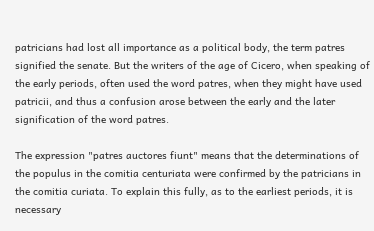patricians had lost all importance as a political body, the term patres signified the senate. But the writers of the age of Cicero, when speaking of the early periods, often used the word patres, when they might have used patricii, and thus a confusion arose between the early and the later signification of the word patres.

The expression "patres auctores fiunt" means that the determinations of the populus in the comitia centuriata were confirmed by the patricians in the comitia curiata. To explain this fully, as to the earliest periods, it is necessary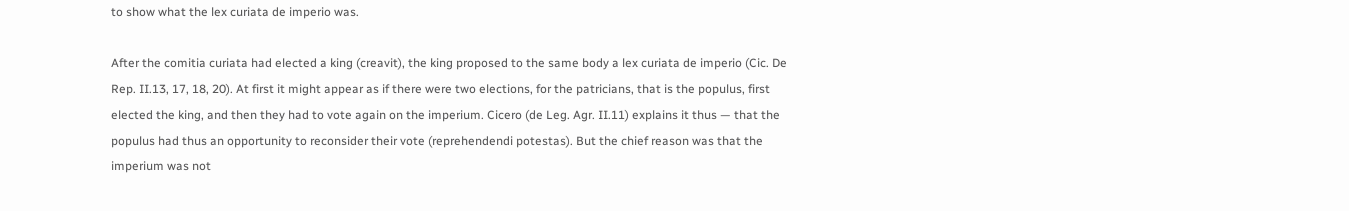to show what the lex curiata de imperio was.

After the comitia curiata had elected a king (creavit), the king proposed to the same body a lex curiata de imperio (Cic. De Rep. II.13, 17, 18, 20). At first it might appear as if there were two elections, for the patricians, that is the populus, first elected the king, and then they had to vote again on the imperium. Cicero (de Leg. Agr. II.11) explains it thus — that the populus had thus an opportunity to reconsider their vote (reprehendendi potestas). But the chief reason was that the imperium was not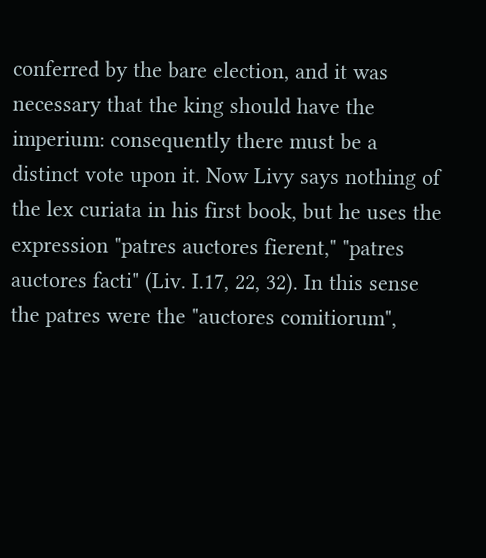conferred by the bare election, and it was necessary that the king should have the imperium: consequently there must be a distinct vote upon it. Now Livy says nothing of the lex curiata in his first book, but he uses the expression "patres auctores fierent," "patres auctores facti" (Liv. I.17, 22, 32). In this sense the patres were the "auctores comitiorum",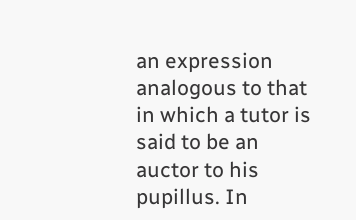an expression analogous to that in which a tutor is said to be an auctor to his pupillus. In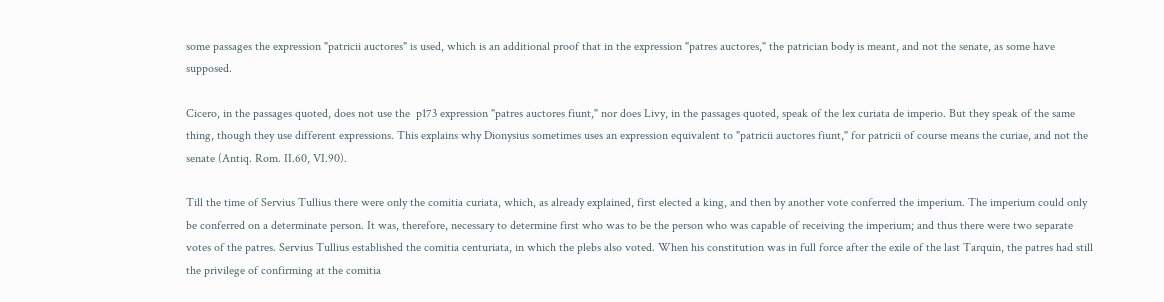some passages the expression "patricii auctores" is used, which is an additional proof that in the expression "patres auctores," the patrician body is meant, and not the senate, as some have supposed.

Cicero, in the passages quoted, does not use the  p173 expression "patres auctores fiunt," nor does Livy, in the passages quoted, speak of the lex curiata de imperio. But they speak of the same thing, though they use different expressions. This explains why Dionysius sometimes uses an expression equivalent to "patricii auctores fiunt," for patricii of course means the curiae, and not the senate (Antiq. Rom. II.60, VI.90).

Till the time of Servius Tullius there were only the comitia curiata, which, as already explained, first elected a king, and then by another vote conferred the imperium. The imperium could only be conferred on a determinate person. It was, therefore, necessary to determine first who was to be the person who was capable of receiving the imperium; and thus there were two separate votes of the patres. Servius Tullius established the comitia centuriata, in which the plebs also voted. When his constitution was in full force after the exile of the last Tarquin, the patres had still the privilege of confirming at the comitia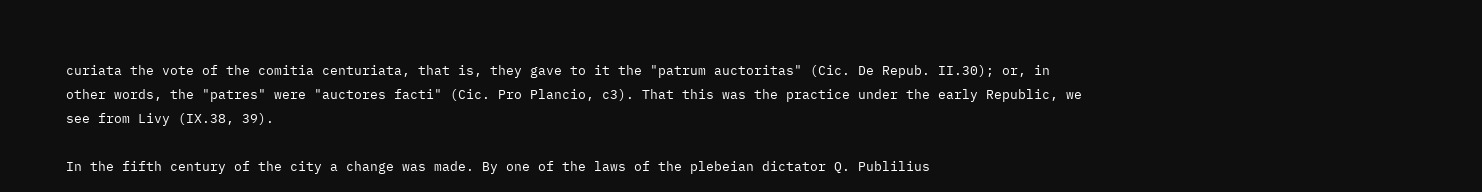curiata the vote of the comitia centuriata, that is, they gave to it the "patrum auctoritas" (Cic. De Repub. II.30); or, in other words, the "patres" were "auctores facti" (Cic. Pro Plancio, c3). That this was the practice under the early Republic, we see from Livy (IX.38, 39).

In the fifth century of the city a change was made. By one of the laws of the plebeian dictator Q. Publilius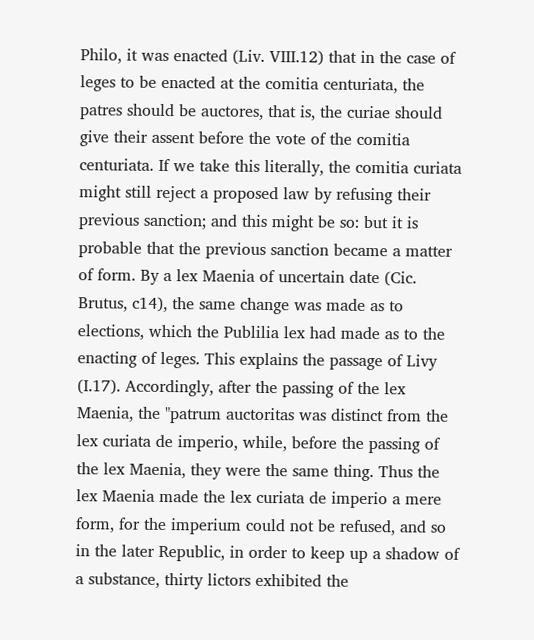Philo, it was enacted (Liv. VIII.12) that in the case of leges to be enacted at the comitia centuriata, the patres should be auctores, that is, the curiae should give their assent before the vote of the comitia centuriata. If we take this literally, the comitia curiata might still reject a proposed law by refusing their previous sanction; and this might be so: but it is probable that the previous sanction became a matter of form. By a lex Maenia of uncertain date (Cic. Brutus, c14), the same change was made as to elections, which the Publilia lex had made as to the enacting of leges. This explains the passage of Livy (I.17). Accordingly, after the passing of the lex Maenia, the "patrum auctoritas was distinct from the lex curiata de imperio, while, before the passing of the lex Maenia, they were the same thing. Thus the lex Maenia made the lex curiata de imperio a mere form, for the imperium could not be refused, and so in the later Republic, in order to keep up a shadow of a substance, thirty lictors exhibited the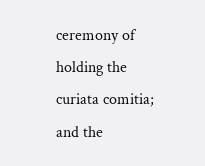ceremony of holding the curiata comitia; and the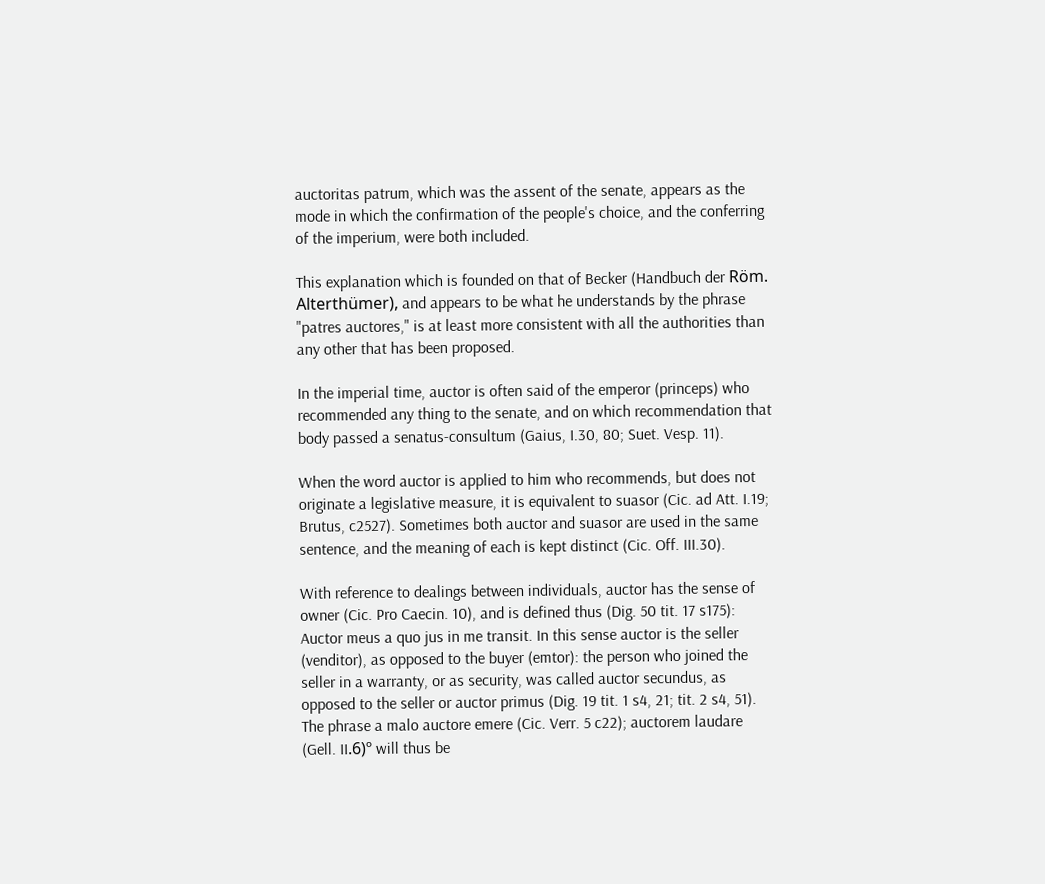auctoritas patrum, which was the assent of the senate, appears as the mode in which the confirmation of the people's choice, and the conferring of the imperium, were both included.

This explanation which is founded on that of Becker (Handbuch der Röm. Alterthümer), and appears to be what he understands by the phrase "patres auctores," is at least more consistent with all the authorities than any other that has been proposed.

In the imperial time, auctor is often said of the emperor (princeps) who recommended any thing to the senate, and on which recommendation that body passed a senatus-consultum (Gaius, I.30, 80; Suet. Vesp. 11).

When the word auctor is applied to him who recommends, but does not originate a legislative measure, it is equivalent to suasor (Cic. ad Att. I.19; Brutus, c2527). Sometimes both auctor and suasor are used in the same sentence, and the meaning of each is kept distinct (Cic. Off. III.30).

With reference to dealings between individuals, auctor has the sense of owner (Cic. Pro Caecin. 10), and is defined thus (Dig. 50 tit. 17 s175): Auctor meus a quo jus in me transit. In this sense auctor is the seller (venditor), as opposed to the buyer (emtor): the person who joined the seller in a warranty, or as security, was called auctor secundus, as opposed to the seller or auctor primus (Dig. 19 tit. 1 s4, 21; tit. 2 s4, 51). The phrase a malo auctore emere (Cic. Verr. 5 c22); auctorem laudare (Gell. II.6)º will thus be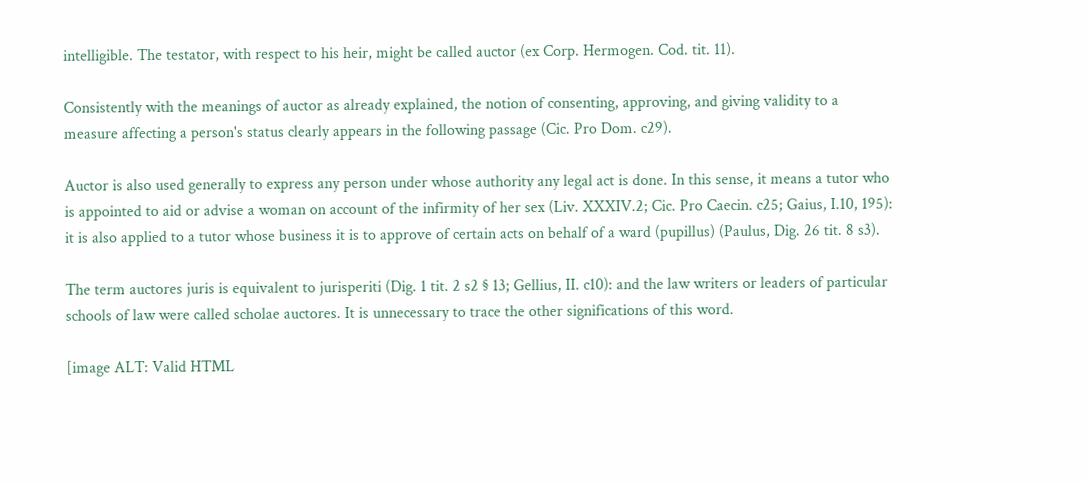intelligible. The testator, with respect to his heir, might be called auctor (ex Corp. Hermogen. Cod. tit. 11).

Consistently with the meanings of auctor as already explained, the notion of consenting, approving, and giving validity to a measure affecting a person's status clearly appears in the following passage (Cic. Pro Dom. c29).

Auctor is also used generally to express any person under whose authority any legal act is done. In this sense, it means a tutor who is appointed to aid or advise a woman on account of the infirmity of her sex (Liv. XXXIV.2; Cic. Pro Caecin. c25; Gaius, I.10, 195): it is also applied to a tutor whose business it is to approve of certain acts on behalf of a ward (pupillus) (Paulus, Dig. 26 tit. 8 s3).

The term auctores juris is equivalent to jurisperiti (Dig. 1 tit. 2 s2 § 13; Gellius, II. c10): and the law writers or leaders of particular schools of law were called scholae auctores. It is unnecessary to trace the other significations of this word.

[image ALT: Valid HTML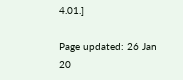4.01.]

Page updated: 26 Jan 20